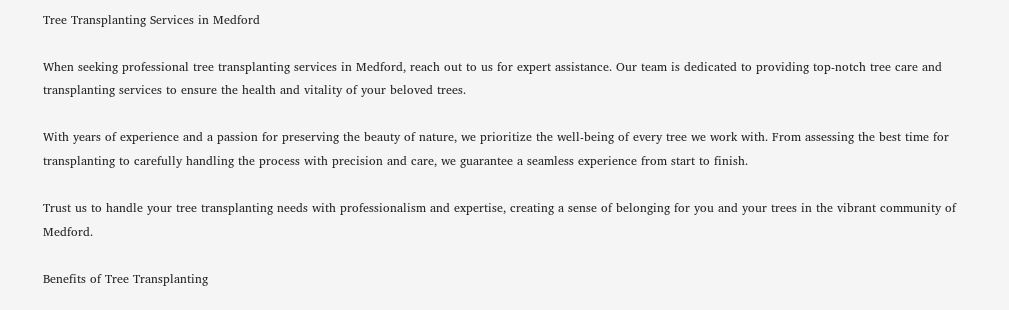Tree Transplanting Services in Medford

When seeking professional tree transplanting services in Medford, reach out to us for expert assistance. Our team is dedicated to providing top-notch tree care and transplanting services to ensure the health and vitality of your beloved trees.

With years of experience and a passion for preserving the beauty of nature, we prioritize the well-being of every tree we work with. From assessing the best time for transplanting to carefully handling the process with precision and care, we guarantee a seamless experience from start to finish.

Trust us to handle your tree transplanting needs with professionalism and expertise, creating a sense of belonging for you and your trees in the vibrant community of Medford.

Benefits of Tree Transplanting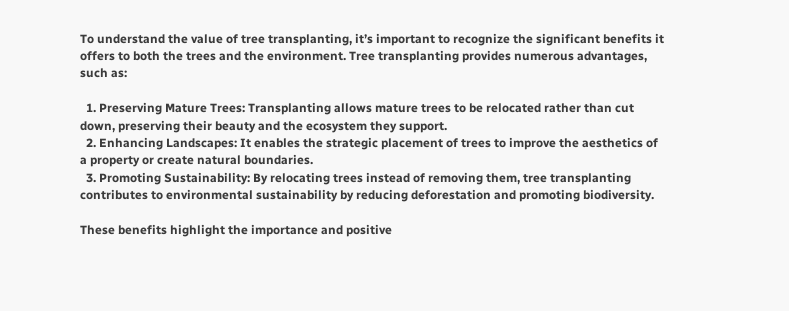To understand the value of tree transplanting, it’s important to recognize the significant benefits it offers to both the trees and the environment. Tree transplanting provides numerous advantages, such as:

  1. Preserving Mature Trees: Transplanting allows mature trees to be relocated rather than cut down, preserving their beauty and the ecosystem they support.
  2. Enhancing Landscapes: It enables the strategic placement of trees to improve the aesthetics of a property or create natural boundaries.
  3. Promoting Sustainability: By relocating trees instead of removing them, tree transplanting contributes to environmental sustainability by reducing deforestation and promoting biodiversity.

These benefits highlight the importance and positive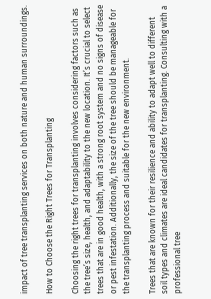impact of tree transplanting services on both nature and human surroundings.

How to Choose the Right Trees for Transplanting

Choosing the right trees for transplanting involves considering factors such as the tree’s size, health, and adaptability to the new location. It’s crucial to select trees that are in good health, with a strong root system and no signs of disease or pest infestation. Additionally, the size of the tree should be manageable for the transplanting process and suitable for the new environment.

Trees that are known for their resilience and ability to adapt well to different soil types and climates are ideal candidates for transplanting. Consulting with a professional tree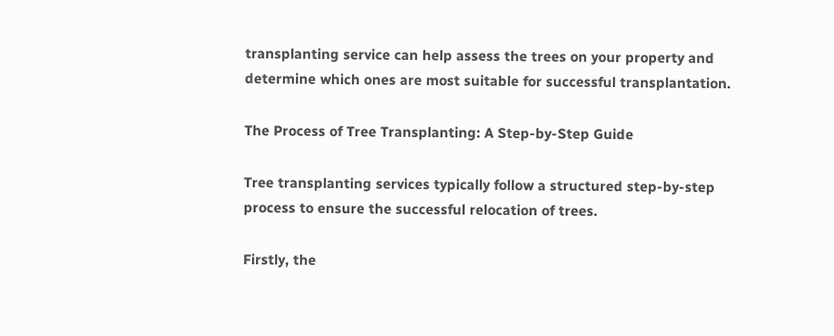transplanting service can help assess the trees on your property and determine which ones are most suitable for successful transplantation.

The Process of Tree Transplanting: A Step-by-Step Guide

Tree transplanting services typically follow a structured step-by-step process to ensure the successful relocation of trees.

Firstly, the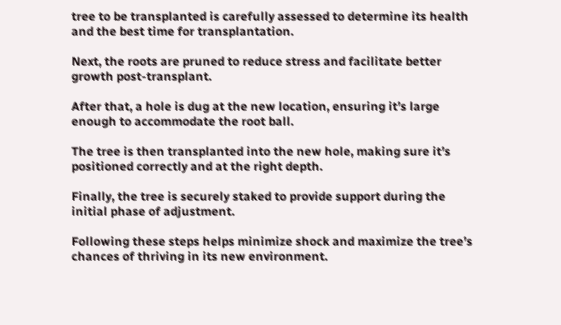tree to be transplanted is carefully assessed to determine its health and the best time for transplantation.

Next, the roots are pruned to reduce stress and facilitate better growth post-transplant.

After that, a hole is dug at the new location, ensuring it’s large enough to accommodate the root ball.

The tree is then transplanted into the new hole, making sure it’s positioned correctly and at the right depth.

Finally, the tree is securely staked to provide support during the initial phase of adjustment.

Following these steps helps minimize shock and maximize the tree’s chances of thriving in its new environment.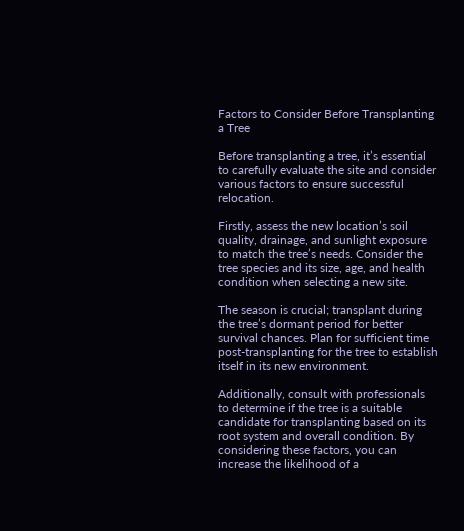Factors to Consider Before Transplanting a Tree

Before transplanting a tree, it’s essential to carefully evaluate the site and consider various factors to ensure successful relocation.

Firstly, assess the new location’s soil quality, drainage, and sunlight exposure to match the tree’s needs. Consider the tree species and its size, age, and health condition when selecting a new site.

The season is crucial; transplant during the tree’s dormant period for better survival chances. Plan for sufficient time post-transplanting for the tree to establish itself in its new environment.

Additionally, consult with professionals to determine if the tree is a suitable candidate for transplanting based on its root system and overall condition. By considering these factors, you can increase the likelihood of a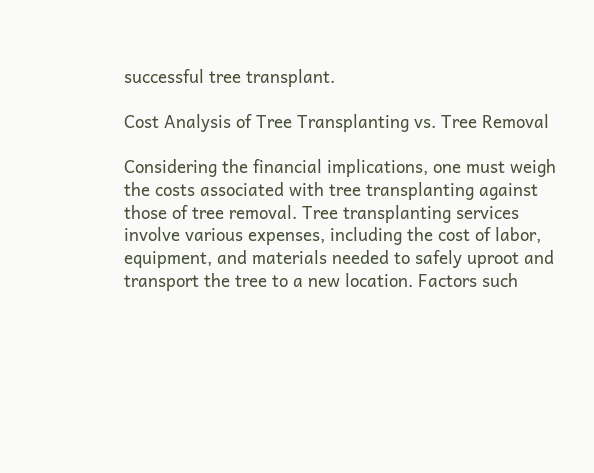successful tree transplant.

Cost Analysis of Tree Transplanting vs. Tree Removal

Considering the financial implications, one must weigh the costs associated with tree transplanting against those of tree removal. Tree transplanting services involve various expenses, including the cost of labor, equipment, and materials needed to safely uproot and transport the tree to a new location. Factors such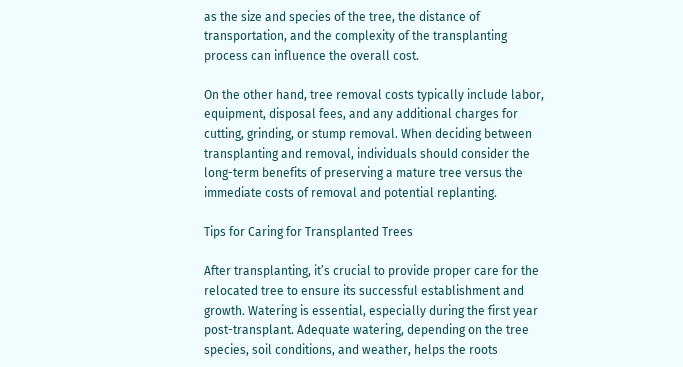as the size and species of the tree, the distance of transportation, and the complexity of the transplanting process can influence the overall cost.

On the other hand, tree removal costs typically include labor, equipment, disposal fees, and any additional charges for cutting, grinding, or stump removal. When deciding between transplanting and removal, individuals should consider the long-term benefits of preserving a mature tree versus the immediate costs of removal and potential replanting.

Tips for Caring for Transplanted Trees

After transplanting, it’s crucial to provide proper care for the relocated tree to ensure its successful establishment and growth. Watering is essential, especially during the first year post-transplant. Adequate watering, depending on the tree species, soil conditions, and weather, helps the roots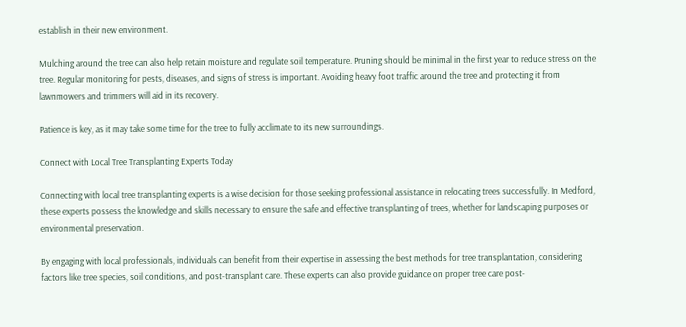establish in their new environment.

Mulching around the tree can also help retain moisture and regulate soil temperature. Pruning should be minimal in the first year to reduce stress on the tree. Regular monitoring for pests, diseases, and signs of stress is important. Avoiding heavy foot traffic around the tree and protecting it from lawnmowers and trimmers will aid in its recovery.

Patience is key, as it may take some time for the tree to fully acclimate to its new surroundings.

Connect with Local Tree Transplanting Experts Today

Connecting with local tree transplanting experts is a wise decision for those seeking professional assistance in relocating trees successfully. In Medford, these experts possess the knowledge and skills necessary to ensure the safe and effective transplanting of trees, whether for landscaping purposes or environmental preservation.

By engaging with local professionals, individuals can benefit from their expertise in assessing the best methods for tree transplantation, considering factors like tree species, soil conditions, and post-transplant care. These experts can also provide guidance on proper tree care post-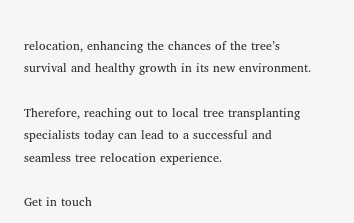relocation, enhancing the chances of the tree’s survival and healthy growth in its new environment.

Therefore, reaching out to local tree transplanting specialists today can lead to a successful and seamless tree relocation experience.

Get in touch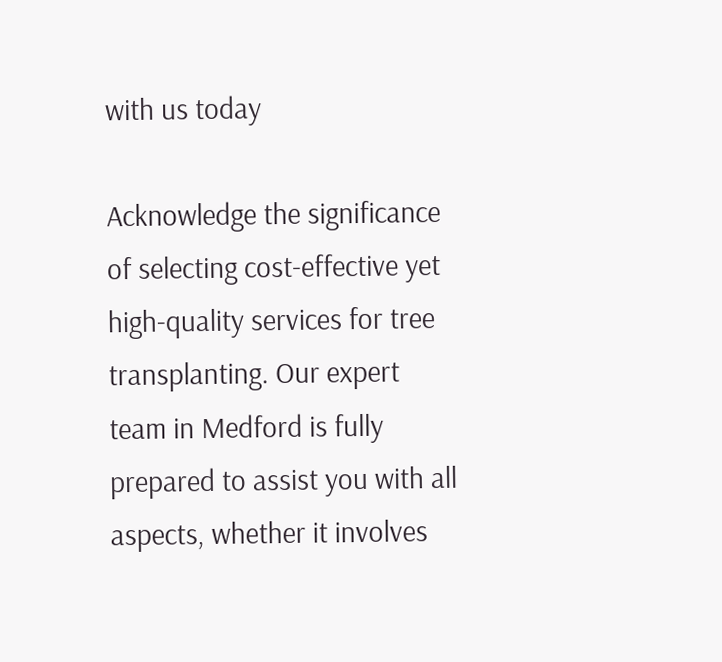with us today

Acknowledge the significance of selecting cost-effective yet high-quality services for tree transplanting. Our expert team in Medford is fully prepared to assist you with all aspects, whether it involves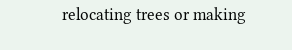relocating trees or making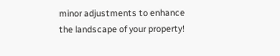minor adjustments to enhance the landscape of your property!